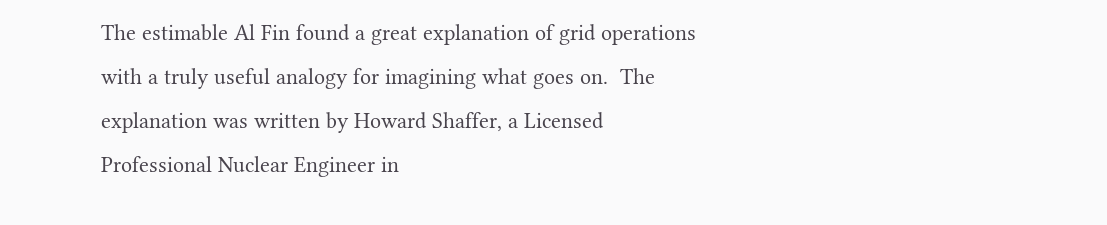The estimable Al Fin found a great explanation of grid operations with a truly useful analogy for imagining what goes on.  The explanation was written by Howard Shaffer, a Licensed Professional Nuclear Engineer in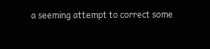a seeming attempt to correct some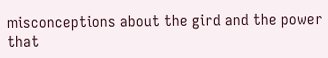misconceptions about the gird and the power that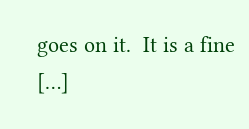goes on it.  It is a fine […]